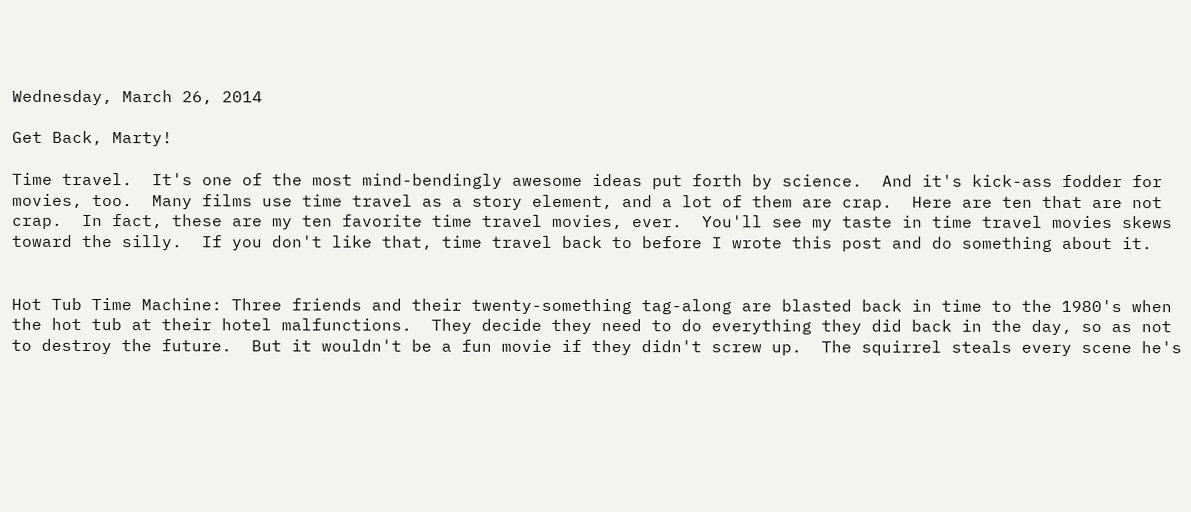Wednesday, March 26, 2014

Get Back, Marty!

Time travel.  It's one of the most mind-bendingly awesome ideas put forth by science.  And it's kick-ass fodder for movies, too.  Many films use time travel as a story element, and a lot of them are crap.  Here are ten that are not crap.  In fact, these are my ten favorite time travel movies, ever.  You'll see my taste in time travel movies skews toward the silly.  If you don't like that, time travel back to before I wrote this post and do something about it.


Hot Tub Time Machine: Three friends and their twenty-something tag-along are blasted back in time to the 1980's when the hot tub at their hotel malfunctions.  They decide they need to do everything they did back in the day, so as not to destroy the future.  But it wouldn't be a fun movie if they didn't screw up.  The squirrel steals every scene he's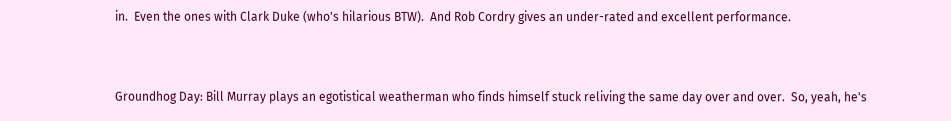in.  Even the ones with Clark Duke (who's hilarious BTW).  And Rob Cordry gives an under-rated and excellent performance.


Groundhog Day: Bill Murray plays an egotistical weatherman who finds himself stuck reliving the same day over and over.  So, yeah, he's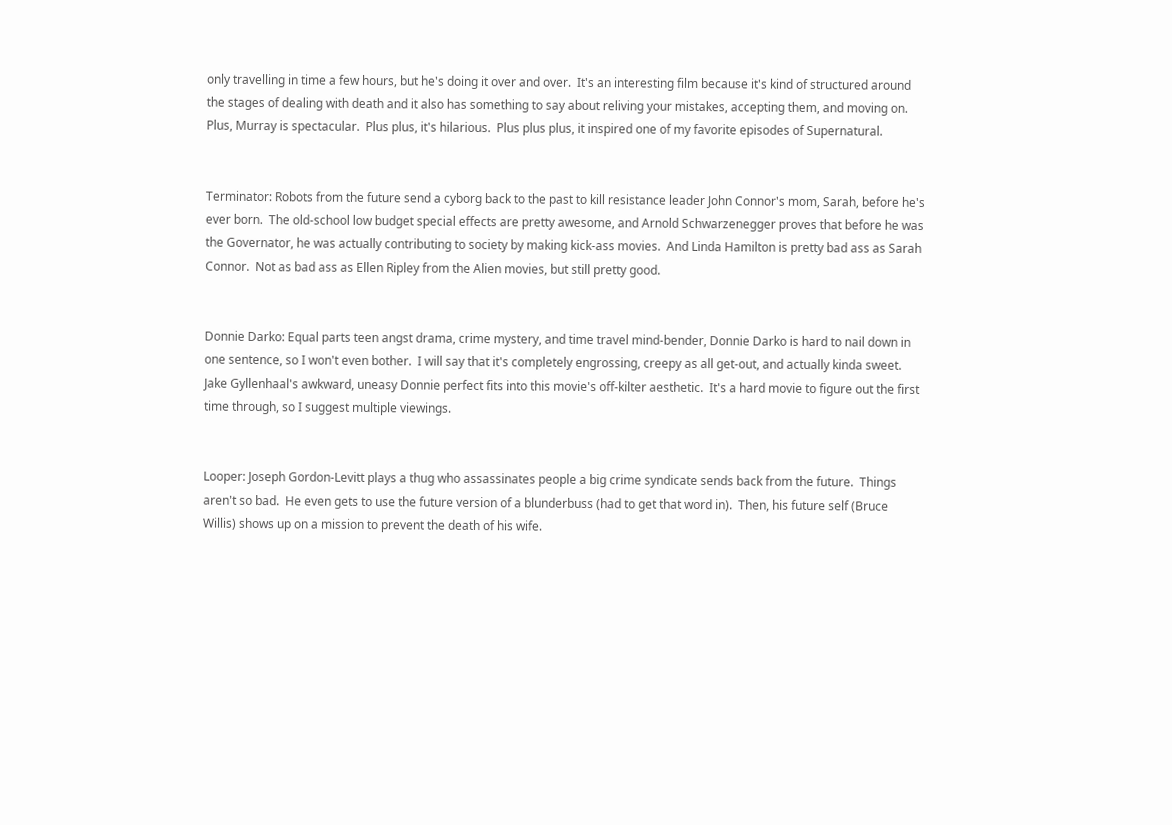only travelling in time a few hours, but he's doing it over and over.  It's an interesting film because it's kind of structured around the stages of dealing with death and it also has something to say about reliving your mistakes, accepting them, and moving on.  Plus, Murray is spectacular.  Plus plus, it's hilarious.  Plus plus plus, it inspired one of my favorite episodes of Supernatural.


Terminator: Robots from the future send a cyborg back to the past to kill resistance leader John Connor's mom, Sarah, before he's ever born.  The old-school low budget special effects are pretty awesome, and Arnold Schwarzenegger proves that before he was the Governator, he was actually contributing to society by making kick-ass movies.  And Linda Hamilton is pretty bad ass as Sarah Connor.  Not as bad ass as Ellen Ripley from the Alien movies, but still pretty good.


Donnie Darko: Equal parts teen angst drama, crime mystery, and time travel mind-bender, Donnie Darko is hard to nail down in one sentence, so I won't even bother.  I will say that it's completely engrossing, creepy as all get-out, and actually kinda sweet.  Jake Gyllenhaal's awkward, uneasy Donnie perfect fits into this movie's off-kilter aesthetic.  It's a hard movie to figure out the first time through, so I suggest multiple viewings.


Looper: Joseph Gordon-Levitt plays a thug who assassinates people a big crime syndicate sends back from the future.  Things aren't so bad.  He even gets to use the future version of a blunderbuss (had to get that word in).  Then, his future self (Bruce Willis) shows up on a mission to prevent the death of his wife.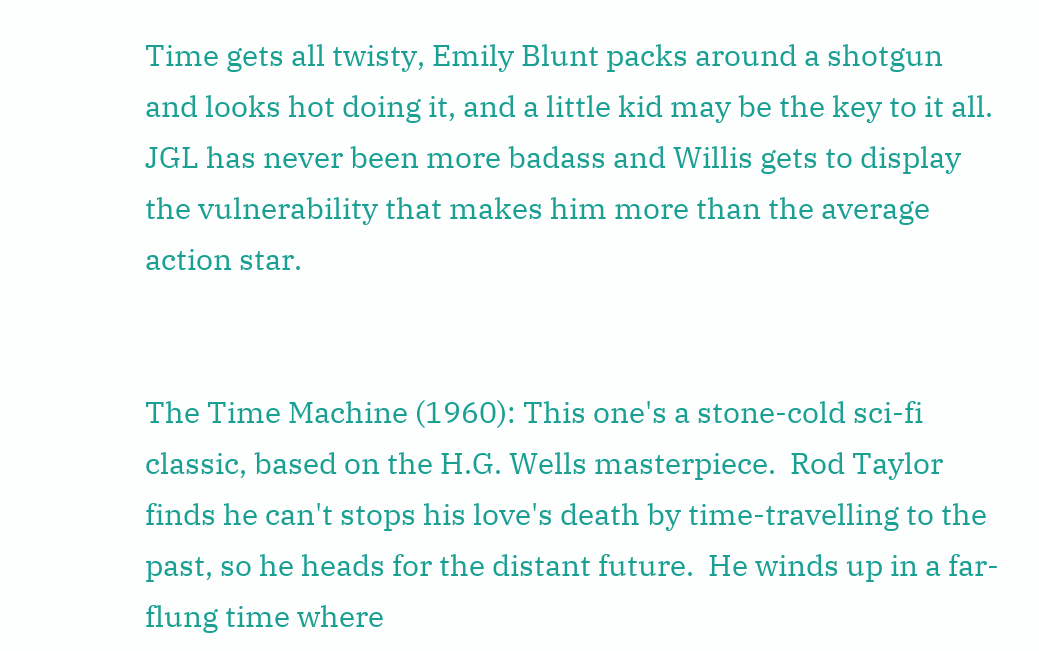Time gets all twisty, Emily Blunt packs around a shotgun and looks hot doing it, and a little kid may be the key to it all.  JGL has never been more badass and Willis gets to display the vulnerability that makes him more than the average action star.


The Time Machine (1960): This one's a stone-cold sci-fi classic, based on the H.G. Wells masterpiece.  Rod Taylor finds he can't stops his love's death by time-travelling to the past, so he heads for the distant future.  He winds up in a far-flung time where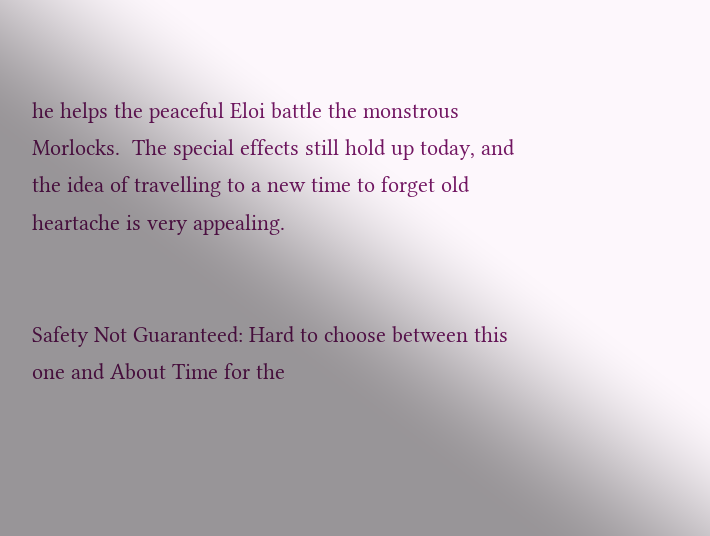he helps the peaceful Eloi battle the monstrous Morlocks.  The special effects still hold up today, and the idea of travelling to a new time to forget old heartache is very appealing.


Safety Not Guaranteed: Hard to choose between this one and About Time for the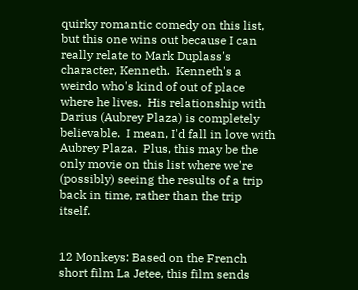quirky romantic comedy on this list, but this one wins out because I can really relate to Mark Duplass's character, Kenneth.  Kenneth's a weirdo who's kind of out of place where he lives.  His relationship with Darius (Aubrey Plaza) is completely believable.  I mean, I'd fall in love with Aubrey Plaza.  Plus, this may be the only movie on this list where we're (possibly) seeing the results of a trip back in time, rather than the trip itself.


12 Monkeys: Based on the French short film La Jetee, this film sends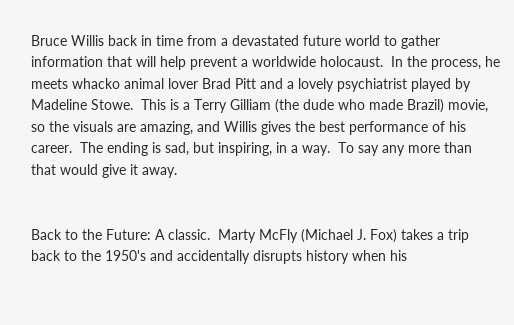Bruce Willis back in time from a devastated future world to gather information that will help prevent a worldwide holocaust.  In the process, he meets whacko animal lover Brad Pitt and a lovely psychiatrist played by Madeline Stowe.  This is a Terry Gilliam (the dude who made Brazil) movie, so the visuals are amazing, and Willis gives the best performance of his career.  The ending is sad, but inspiring, in a way.  To say any more than that would give it away.


Back to the Future: A classic.  Marty McFly (Michael J. Fox) takes a trip back to the 1950's and accidentally disrupts history when his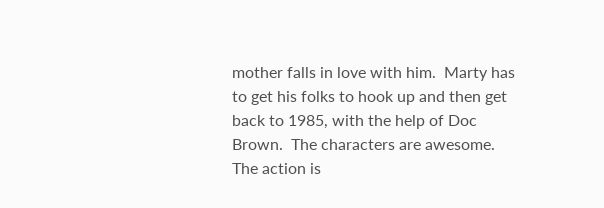mother falls in love with him.  Marty has to get his folks to hook up and then get back to 1985, with the help of Doc Brown.  The characters are awesome.  The action is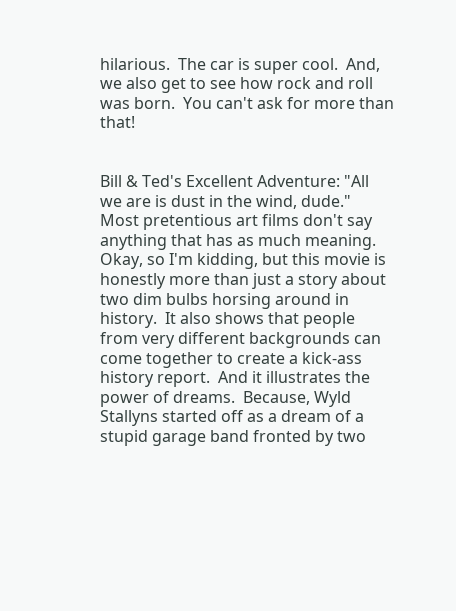hilarious.  The car is super cool.  And, we also get to see how rock and roll was born.  You can't ask for more than that!


Bill & Ted's Excellent Adventure: "All we are is dust in the wind, dude."  Most pretentious art films don't say anything that has as much meaning.  Okay, so I'm kidding, but this movie is honestly more than just a story about two dim bulbs horsing around in history.  It also shows that people from very different backgrounds can come together to create a kick-ass history report.  And it illustrates the power of dreams.  Because, Wyld Stallyns started off as a dream of a stupid garage band fronted by two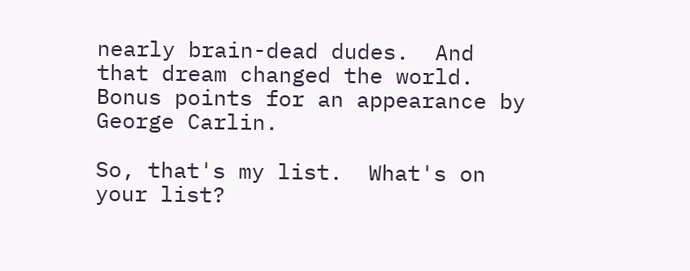nearly brain-dead dudes.  And that dream changed the world.  Bonus points for an appearance by George Carlin.

So, that's my list.  What's on your list?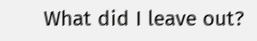What did I leave out?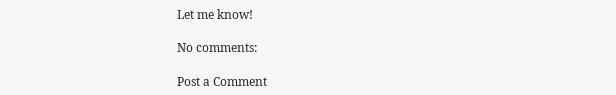Let me know!

No comments:

Post a Comment